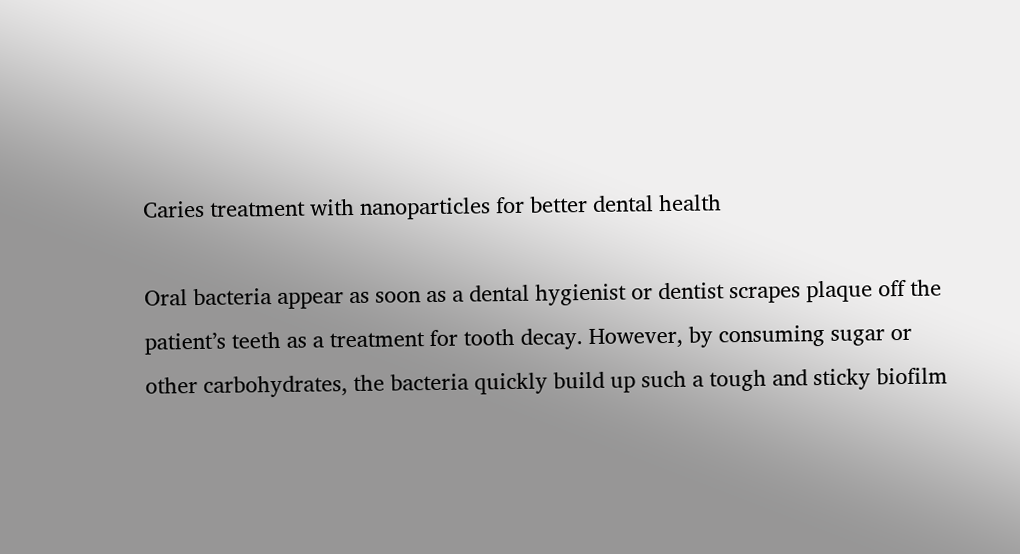Caries treatment with nanoparticles for better dental health

Oral bacteria appear as soon as a dental hygienist or dentist scrapes plaque off the patient’s teeth as a treatment for tooth decay. However, by consuming sugar or other carbohydrates, the bacteria quickly build up such a tough and sticky biofilm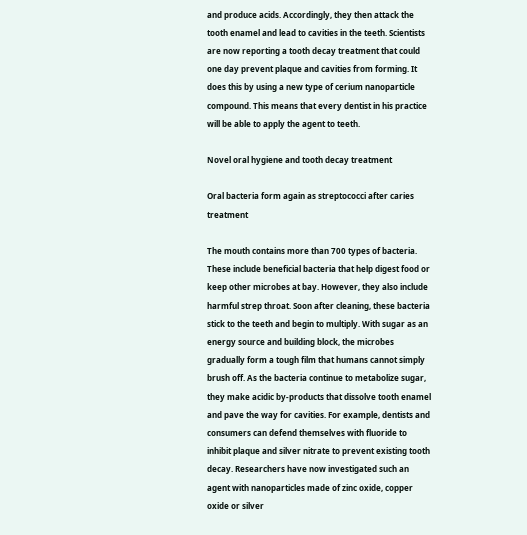and produce acids. Accordingly, they then attack the tooth enamel and lead to cavities in the teeth. Scientists are now reporting a tooth decay treatment that could one day prevent plaque and cavities from forming. It does this by using a new type of cerium nanoparticle compound. This means that every dentist in his practice will be able to apply the agent to teeth.

Novel oral hygiene and tooth decay treatment

Oral bacteria form again as streptococci after caries treatment

The mouth contains more than 700 types of bacteria. These include beneficial bacteria that help digest food or keep other microbes at bay. However, they also include harmful strep throat. Soon after cleaning, these bacteria stick to the teeth and begin to multiply. With sugar as an energy source and building block, the microbes gradually form a tough film that humans cannot simply brush off. As the bacteria continue to metabolize sugar, they make acidic by-products that dissolve tooth enamel and pave the way for cavities. For example, dentists and consumers can defend themselves with fluoride to inhibit plaque and silver nitrate to prevent existing tooth decay. Researchers have now investigated such an agent with nanoparticles made of zinc oxide, copper oxide or silver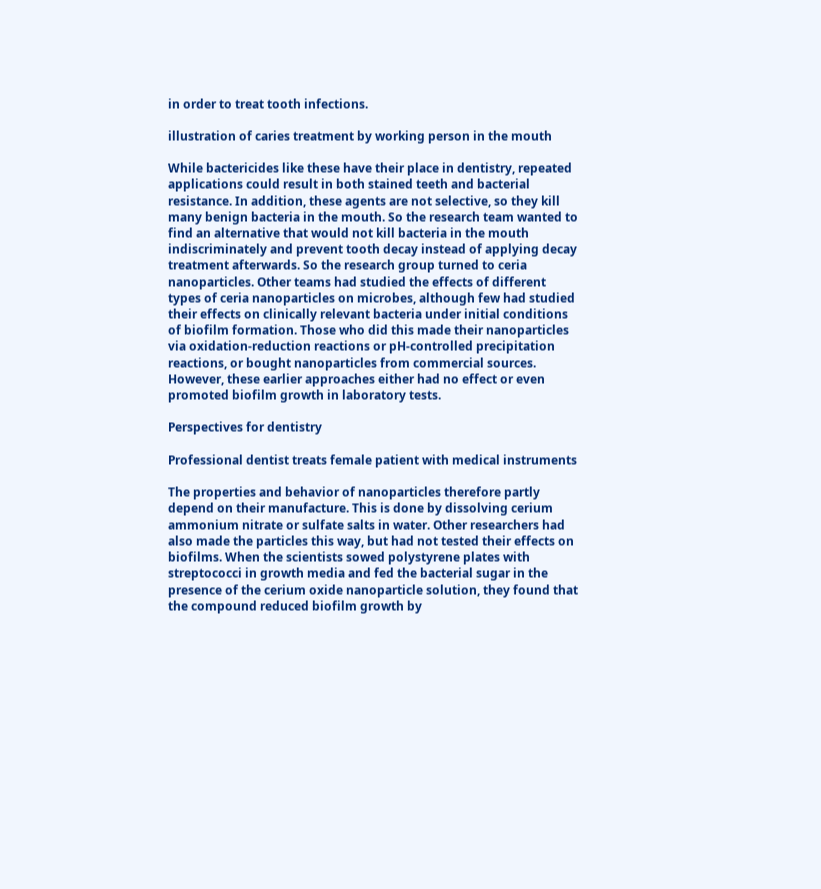in order to treat tooth infections.

illustration of caries treatment by working person in the mouth

While bactericides like these have their place in dentistry, repeated applications could result in both stained teeth and bacterial resistance. In addition, these agents are not selective, so they kill many benign bacteria in the mouth. So the research team wanted to find an alternative that would not kill bacteria in the mouth indiscriminately and prevent tooth decay instead of applying decay treatment afterwards. So the research group turned to ceria nanoparticles. Other teams had studied the effects of different types of ceria nanoparticles on microbes, although few had studied their effects on clinically relevant bacteria under initial conditions of biofilm formation. Those who did this made their nanoparticles via oxidation-reduction reactions or pH-controlled precipitation reactions, or bought nanoparticles from commercial sources. However, these earlier approaches either had no effect or even promoted biofilm growth in laboratory tests.

Perspectives for dentistry

Professional dentist treats female patient with medical instruments

The properties and behavior of nanoparticles therefore partly depend on their manufacture. This is done by dissolving cerium ammonium nitrate or sulfate salts in water. Other researchers had also made the particles this way, but had not tested their effects on biofilms. When the scientists sowed polystyrene plates with streptococci in growth media and fed the bacterial sugar in the presence of the cerium oxide nanoparticle solution, they found that the compound reduced biofilm growth by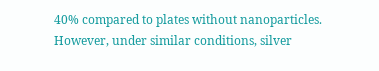40% compared to plates without nanoparticles. However, under similar conditions, silver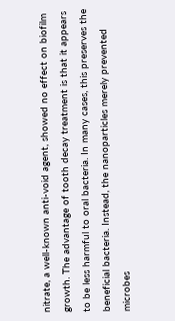nitrate, a well-known anti-void agent, showed no effect on biofilm growth. The advantage of tooth decay treatment is that it appears to be less harmful to oral bacteria. In many cases, this preserves the beneficial bacteria. Instead, the nanoparticles merely prevented microbes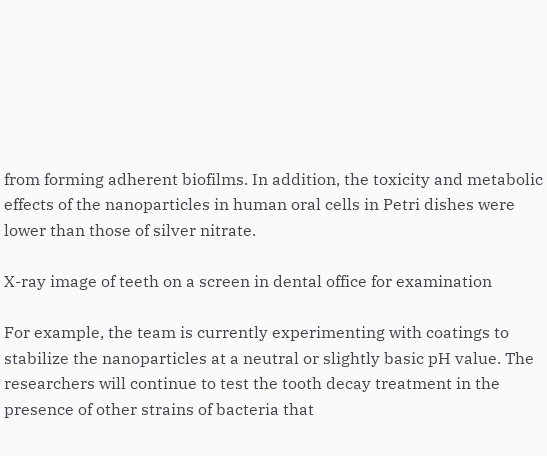from forming adherent biofilms. In addition, the toxicity and metabolic effects of the nanoparticles in human oral cells in Petri dishes were lower than those of silver nitrate.

X-ray image of teeth on a screen in dental office for examination

For example, the team is currently experimenting with coatings to stabilize the nanoparticles at a neutral or slightly basic pH value. The researchers will continue to test the tooth decay treatment in the presence of other strains of bacteria that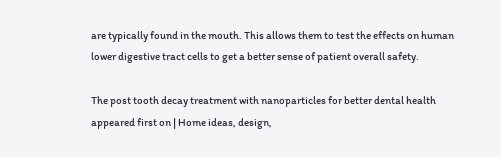are typically found in the mouth. This allows them to test the effects on human lower digestive tract cells to get a better sense of patient overall safety.

The post tooth decay treatment with nanoparticles for better dental health appeared first on | Home ideas, design,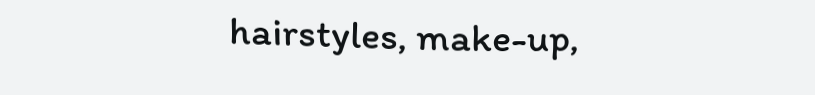hairstyles, make-up,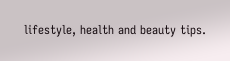lifestyle, health and beauty tips.